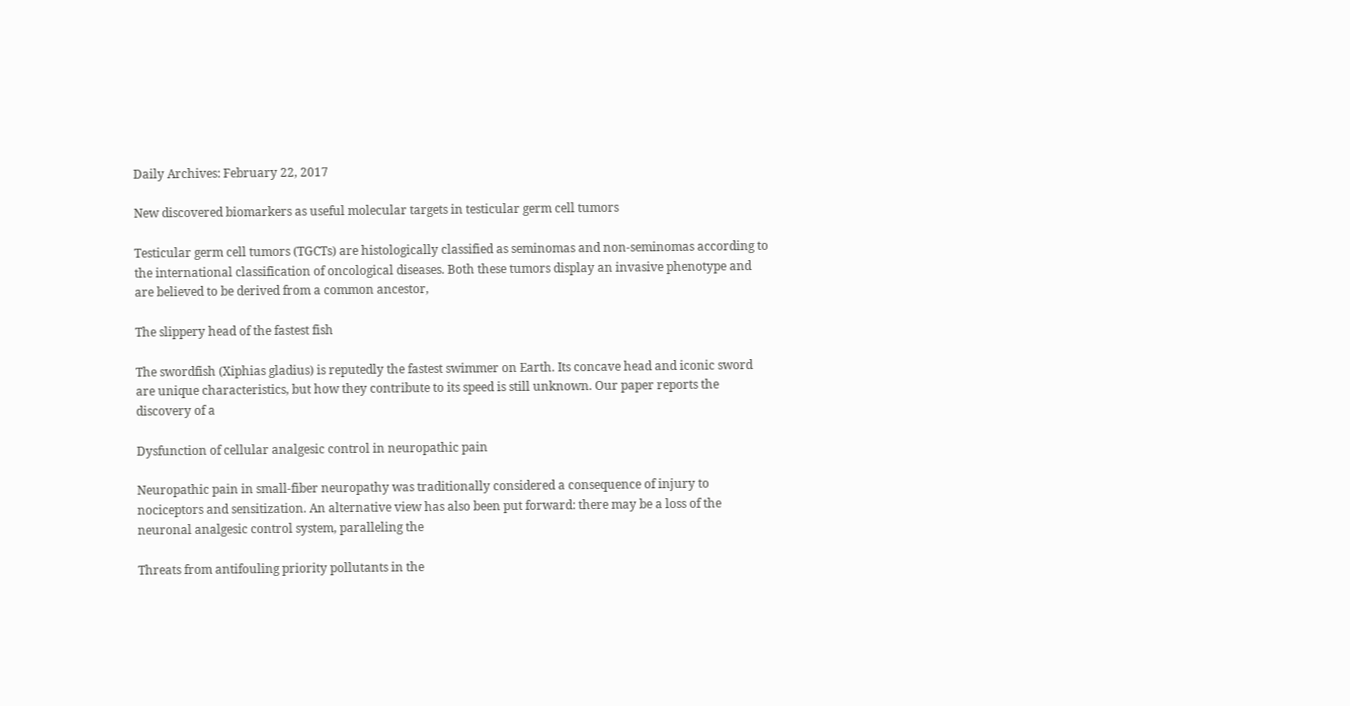Daily Archives: February 22, 2017

New discovered biomarkers as useful molecular targets in testicular germ cell tumors

Testicular germ cell tumors (TGCTs) are histologically classified as seminomas and non-seminomas according to the international classification of oncological diseases. Both these tumors display an invasive phenotype and are believed to be derived from a common ancestor,

The slippery head of the fastest fish

The swordfish (Xiphias gladius) is reputedly the fastest swimmer on Earth. Its concave head and iconic sword are unique characteristics, but how they contribute to its speed is still unknown. Our paper reports the discovery of a

Dysfunction of cellular analgesic control in neuropathic pain

Neuropathic pain in small-fiber neuropathy was traditionally considered a consequence of injury to nociceptors and sensitization. An alternative view has also been put forward: there may be a loss of the neuronal analgesic control system, paralleling the

Threats from antifouling priority pollutants in the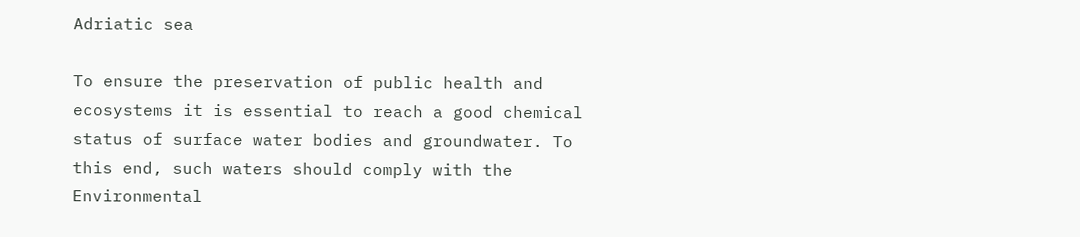Adriatic sea

To ensure the preservation of public health and ecosystems it is essential to reach a good chemical status of surface water bodies and groundwater. To this end, such waters should comply with the Environmental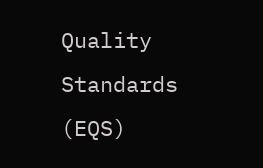Quality Standards (EQS)